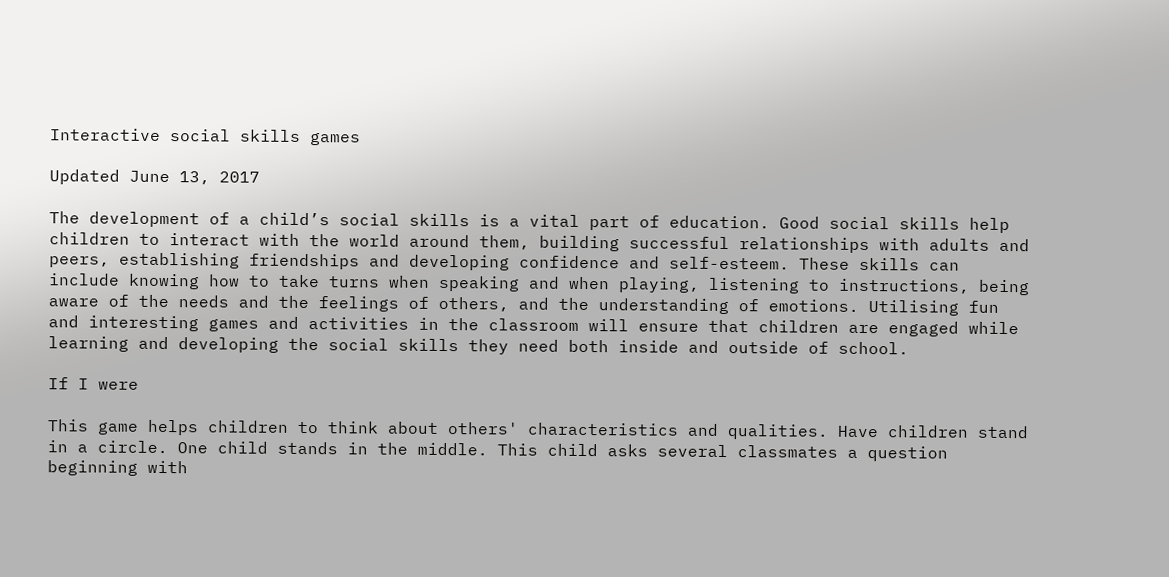Interactive social skills games

Updated June 13, 2017

The development of a child’s social skills is a vital part of education. Good social skills help children to interact with the world around them, building successful relationships with adults and peers, establishing friendships and developing confidence and self-esteem. These skills can include knowing how to take turns when speaking and when playing, listening to instructions, being aware of the needs and the feelings of others, and the understanding of emotions. Utilising fun and interesting games and activities in the classroom will ensure that children are engaged while learning and developing the social skills they need both inside and outside of school.

If I were

This game helps children to think about others' characteristics and qualities. Have children stand in a circle. One child stands in the middle. This child asks several classmates a question beginning with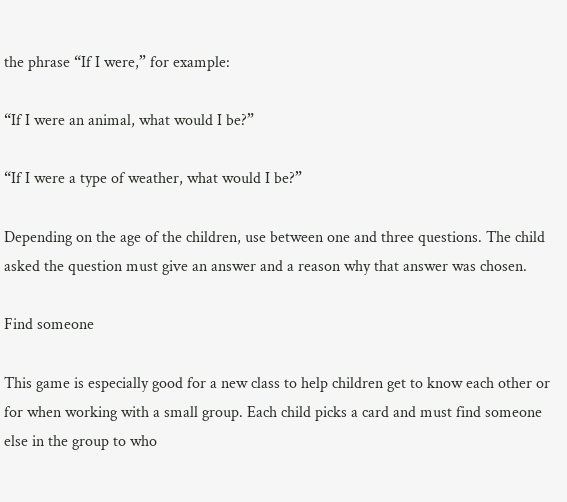the phrase “If I were,” for example:

“If I were an animal, what would I be?”

“If I were a type of weather, what would I be?”

Depending on the age of the children, use between one and three questions. The child asked the question must give an answer and a reason why that answer was chosen.

Find someone

This game is especially good for a new class to help children get to know each other or for when working with a small group. Each child picks a card and must find someone else in the group to who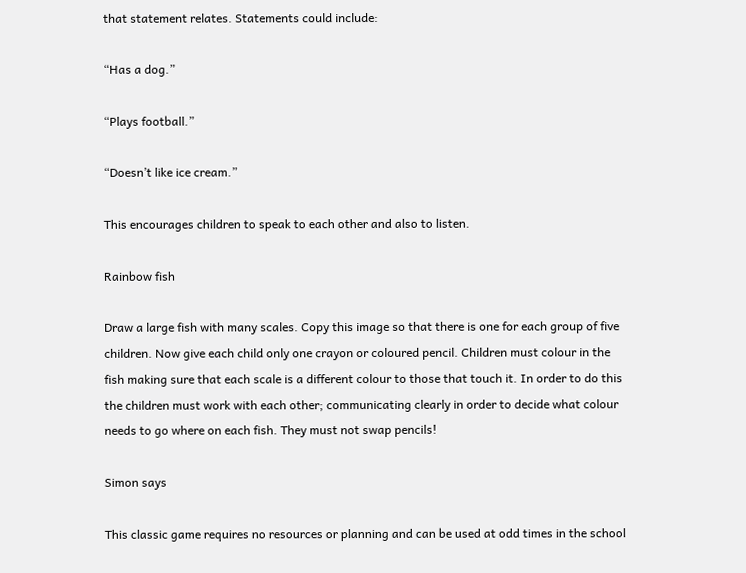that statement relates. Statements could include:

“Has a dog.”

“Plays football.”

“Doesn’t like ice cream.”

This encourages children to speak to each other and also to listen.

Rainbow fish

Draw a large fish with many scales. Copy this image so that there is one for each group of five children. Now give each child only one crayon or coloured pencil. Children must colour in the fish making sure that each scale is a different colour to those that touch it. In order to do this the children must work with each other; communicating clearly in order to decide what colour needs to go where on each fish. They must not swap pencils!

Simon says

This classic game requires no resources or planning and can be used at odd times in the school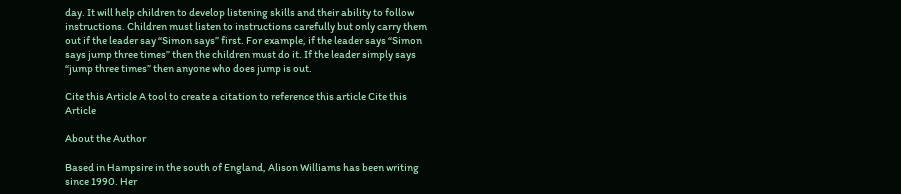day. It will help children to develop listening skills and their ability to follow instructions. Children must listen to instructions carefully but only carry them out if the leader say “Simon says” first. For example, if the leader says “Simon says jump three times” then the children must do it. If the leader simply says “jump three times” then anyone who does jump is out.

Cite this Article A tool to create a citation to reference this article Cite this Article

About the Author

Based in Hampsire in the south of England, Alison Williams has been writing since 1990. Her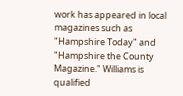work has appeared in local magazines such as "Hampshire Today" and "Hampshire the County Magazine." Williams is qualified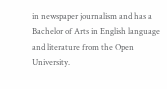in newspaper journalism and has a Bachelor of Arts in English language and literature from the Open University.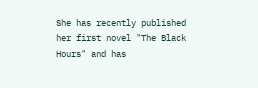She has recently published her first novel "The Black Hours" and has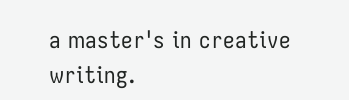a master's in creative writing.